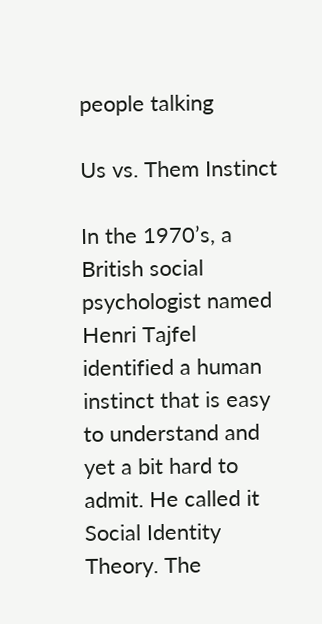people talking

Us vs. Them Instinct

In the 1970’s, a British social psychologist named Henri Tajfel identified a human instinct that is easy to understand and yet a bit hard to admit. He called it Social Identity Theory. The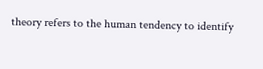theory refers to the human tendency to identify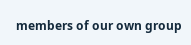members of our own group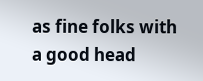as fine folks with a good head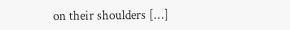on their shoulders […]